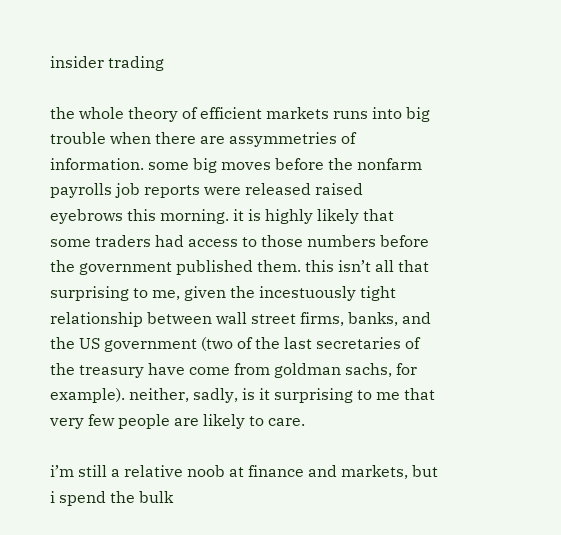insider trading

the whole theory of efficient markets runs into big trouble when there are assymmetries of information. some big moves before the nonfarm payrolls job reports were released raised eyebrows this morning. it is highly likely that some traders had access to those numbers before the government published them. this isn’t all that surprising to me, given the incestuously tight relationship between wall street firms, banks, and the US government (two of the last secretaries of the treasury have come from goldman sachs, for example). neither, sadly, is it surprising to me that very few people are likely to care.

i’m still a relative noob at finance and markets, but i spend the bulk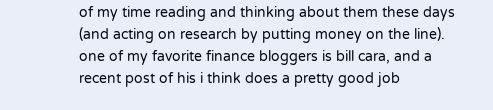of my time reading and thinking about them these days (and acting on research by putting money on the line). one of my favorite finance bloggers is bill cara, and a recent post of his i think does a pretty good job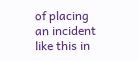of placing an incident like this in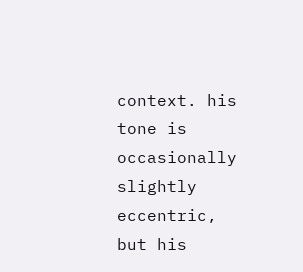context. his tone is occasionally slightly eccentric, but his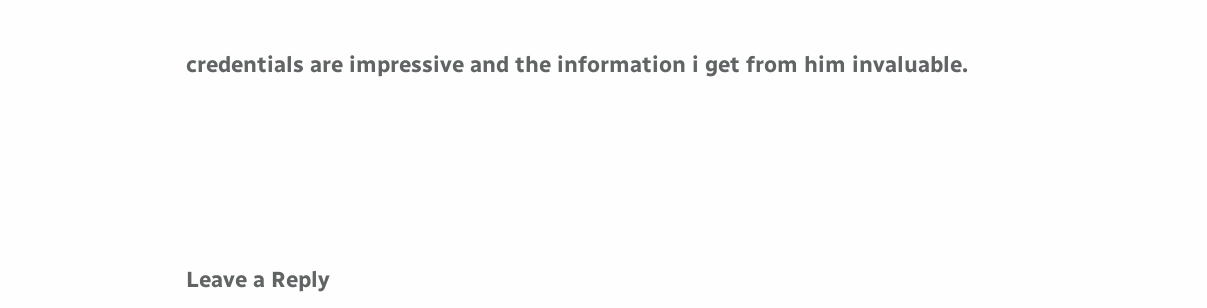credentials are impressive and the information i get from him invaluable.






Leave a Reply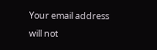Your email address will not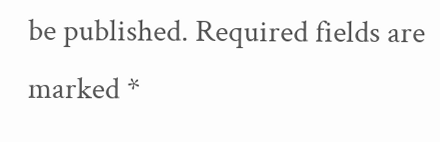be published. Required fields are marked *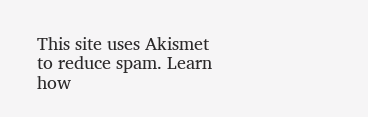This site uses Akismet to reduce spam. Learn how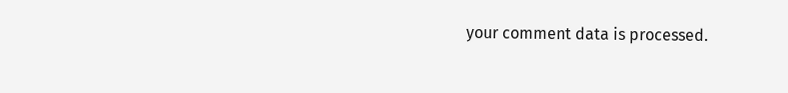your comment data is processed.